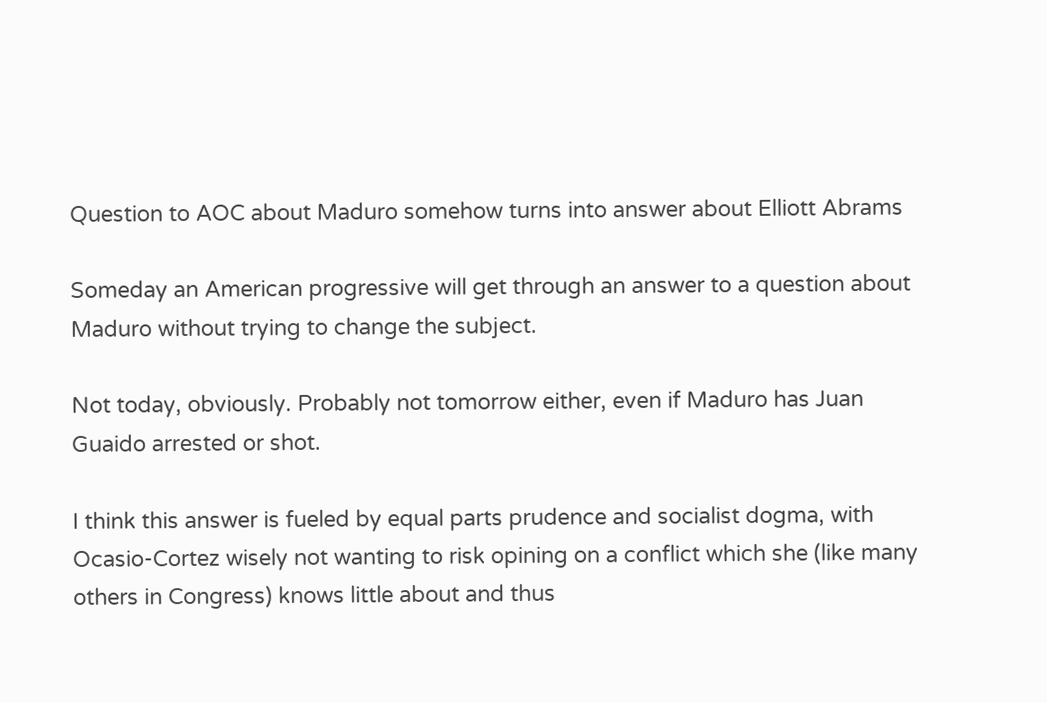Question to AOC about Maduro somehow turns into answer about Elliott Abrams

Someday an American progressive will get through an answer to a question about Maduro without trying to change the subject.

Not today, obviously. Probably not tomorrow either, even if Maduro has Juan Guaido arrested or shot.

I think this answer is fueled by equal parts prudence and socialist dogma, with Ocasio-Cortez wisely not wanting to risk opining on a conflict which she (like many others in Congress) knows little about and thus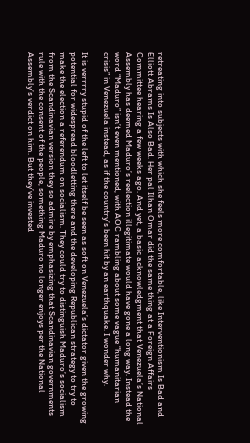retreating into subjects with which she feels more comfortable, like Interventionism Is Bad and Elliott Abrams Is Also Bad. Her pal Ilhan Omar did the same thing at a Foreign Affairs Committee hearing a few weeks ago. And yet, a basic acknowledgment that Venezuela’s National Assembly has deemed Maduro’s reelection illegitimate would have gone a long way. Instead the word “Maduro” isn’t even mentioned, with AOC rambling about some vague “humanitarian crisis” in Venezuela instead, as if the country’s been hit by an earthquake. I wonder why.

It is verrrry stupid of the left to let itself be seen as soft on Venezuela’s dictator given the growing potential for widespread bloodletting there and the developing Republican strategy to try to make the election a referendum on socialism. They could try to distinguish Maduro’s socialism from the Scandinavian version they so admire by emphasizing that Scandinavian governments rule with the consent of the people, something Maduro no longer enjoys per the National Assembly’s verdict on him. But they’ve invested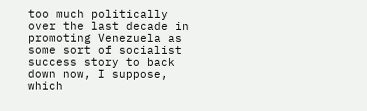too much politically over the last decade in promoting Venezuela as some sort of socialist success story to back down now, I suppose, which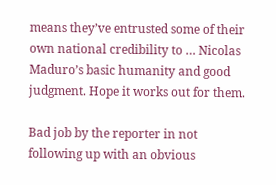means they’ve entrusted some of their own national credibility to … Nicolas Maduro’s basic humanity and good judgment. Hope it works out for them.

Bad job by the reporter in not following up with an obvious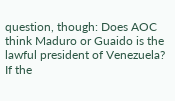question, though: Does AOC think Maduro or Guaido is the lawful president of Venezuela? If the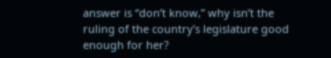answer is “don’t know,” why isn’t the ruling of the country’s legislature good enough for her?